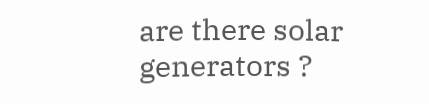are there solar generators ?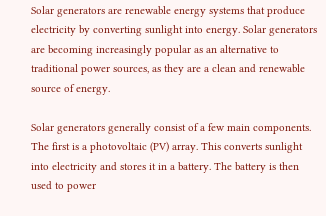Solar generators are renewable energy systems that produce electricity by converting sunlight into energy. Solar generators are becoming increasingly popular as an alternative to traditional power sources, as they are a clean and renewable source of energy.

Solar generators generally consist of a few main components. The first is a photovoltaic (PV) array. This converts sunlight into electricity and stores it in a battery. The battery is then used to power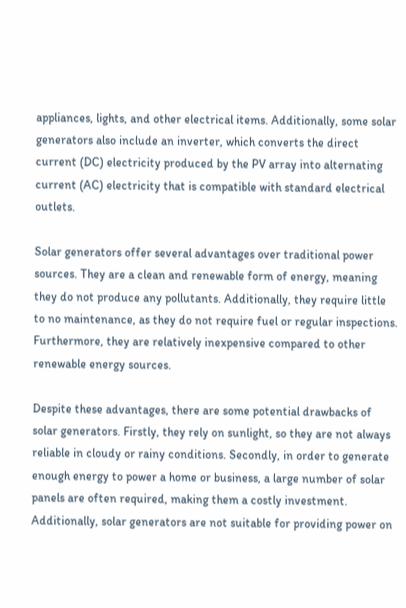appliances, lights, and other electrical items. Additionally, some solar generators also include an inverter, which converts the direct current (DC) electricity produced by the PV array into alternating current (AC) electricity that is compatible with standard electrical outlets.

Solar generators offer several advantages over traditional power sources. They are a clean and renewable form of energy, meaning they do not produce any pollutants. Additionally, they require little to no maintenance, as they do not require fuel or regular inspections. Furthermore, they are relatively inexpensive compared to other renewable energy sources.

Despite these advantages, there are some potential drawbacks of solar generators. Firstly, they rely on sunlight, so they are not always reliable in cloudy or rainy conditions. Secondly, in order to generate enough energy to power a home or business, a large number of solar panels are often required, making them a costly investment. Additionally, solar generators are not suitable for providing power on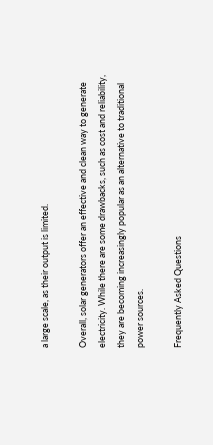a large scale, as their output is limited.

Overall, solar generators offer an effective and clean way to generate electricity. While there are some drawbacks, such as cost and reliability, they are becoming increasingly popular as an alternative to traditional power sources.

Frequently Asked Questions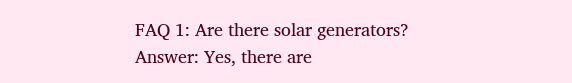FAQ 1: Are there solar generators?
Answer: Yes, there are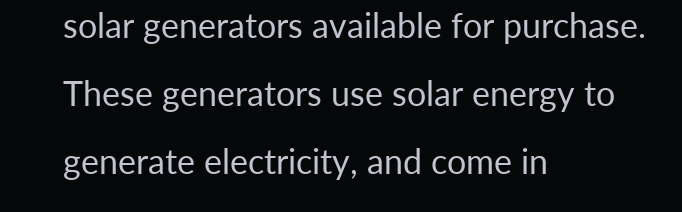solar generators available for purchase. These generators use solar energy to generate electricity, and come in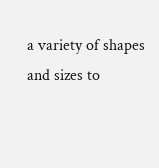a variety of shapes and sizes to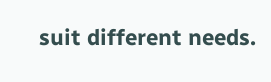suit different needs.